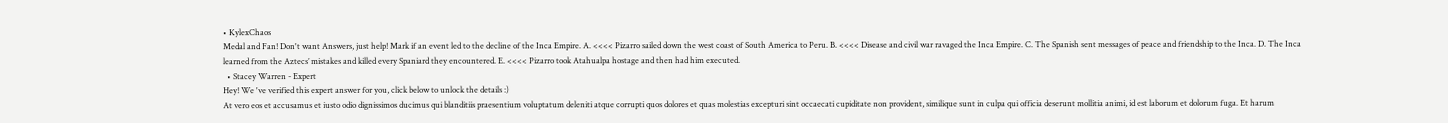• KylexChaos
Medal and Fan! Don't want Answers, just help! Mark if an event led to the decline of the Inca Empire. A. <<<< Pizarro sailed down the west coast of South America to Peru. B. <<<< Disease and civil war ravaged the Inca Empire. C. The Spanish sent messages of peace and friendship to the Inca. D. The Inca learned from the Aztecs’ mistakes and killed every Spaniard they encountered. E. <<<< Pizarro took Atahualpa hostage and then had him executed.
  • Stacey Warren - Expert
Hey! We 've verified this expert answer for you, click below to unlock the details :)
At vero eos et accusamus et iusto odio dignissimos ducimus qui blanditiis praesentium voluptatum deleniti atque corrupti quos dolores et quas molestias excepturi sint occaecati cupiditate non provident, similique sunt in culpa qui officia deserunt mollitia animi, id est laborum et dolorum fuga. Et harum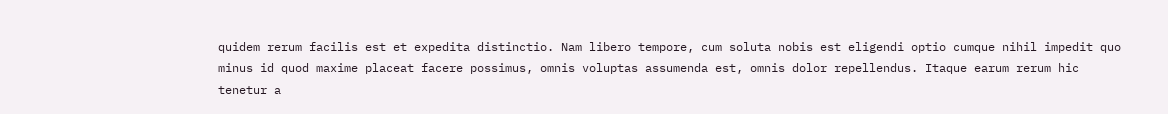quidem rerum facilis est et expedita distinctio. Nam libero tempore, cum soluta nobis est eligendi optio cumque nihil impedit quo minus id quod maxime placeat facere possimus, omnis voluptas assumenda est, omnis dolor repellendus. Itaque earum rerum hic tenetur a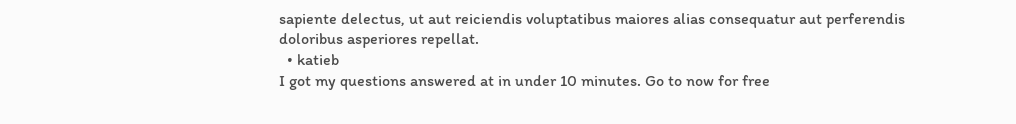sapiente delectus, ut aut reiciendis voluptatibus maiores alias consequatur aut perferendis doloribus asperiores repellat.
  • katieb
I got my questions answered at in under 10 minutes. Go to now for free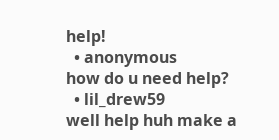help!
  • anonymous
how do u need help?
  • lil_drew59
well help huh make a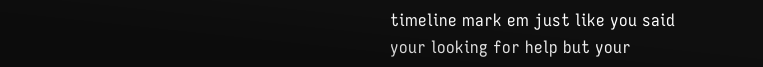timeline mark em just like you said your looking for help but your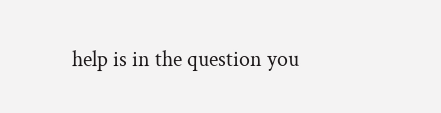help is in the question you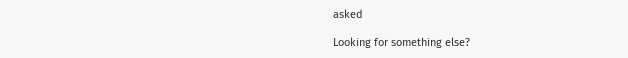asked

Looking for something else?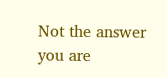Not the answer you are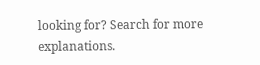looking for? Search for more explanations.